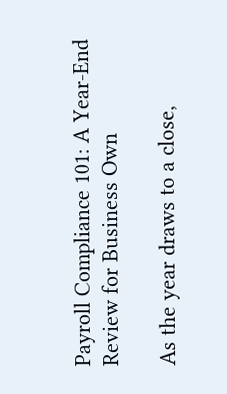Payroll Compliance 101: A Year-End Review for Business Own

As the year draws to a close,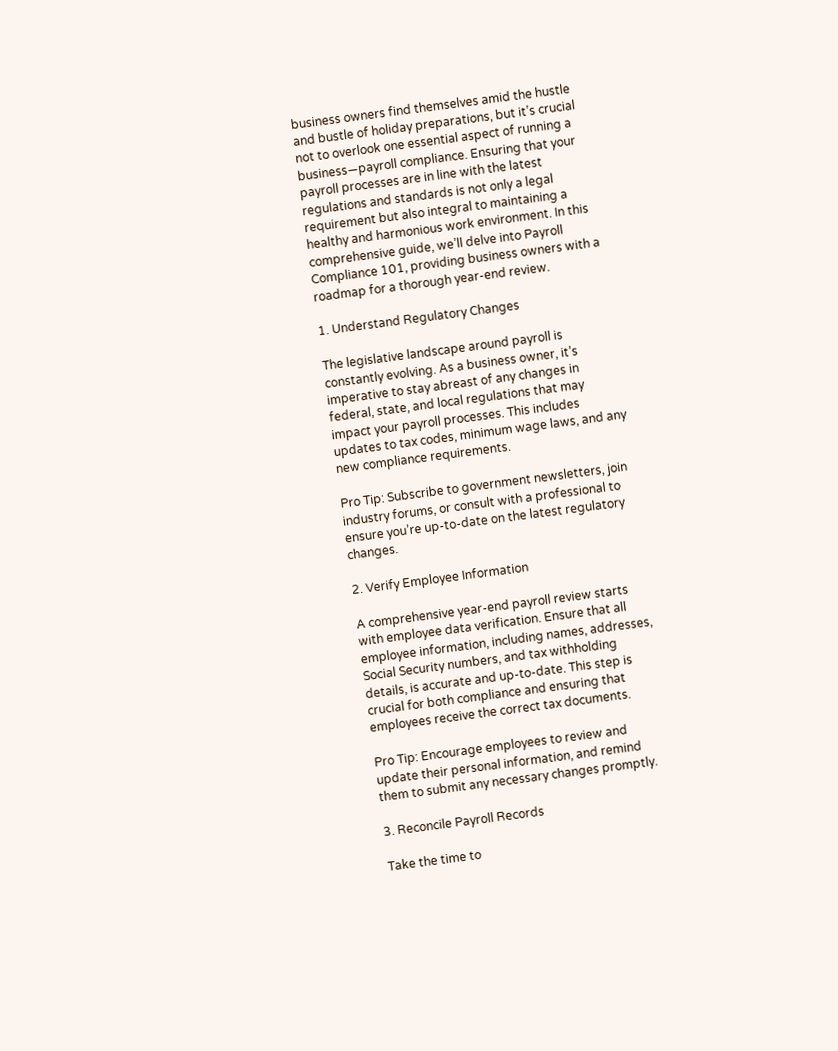business owners find themselves amid the hustle and bustle of holiday preparations, but it’s crucial not to overlook one essential aspect of running a business—payroll compliance. Ensuring that your payroll processes are in line with the latest regulations and standards is not only a legal requirement but also integral to maintaining a healthy and harmonious work environment. In this comprehensive guide, we’ll delve into Payroll Compliance 101, providing business owners with a roadmap for a thorough year-end review.

1. Understand Regulatory Changes

The legislative landscape around payroll is constantly evolving. As a business owner, it’s imperative to stay abreast of any changes in federal, state, and local regulations that may impact your payroll processes. This includes updates to tax codes, minimum wage laws, and any new compliance requirements.

Pro Tip: Subscribe to government newsletters, join industry forums, or consult with a professional to ensure you’re up-to-date on the latest regulatory changes.

2. Verify Employee Information

A comprehensive year-end payroll review starts with employee data verification. Ensure that all employee information, including names, addresses, Social Security numbers, and tax withholding details, is accurate and up-to-date. This step is crucial for both compliance and ensuring that employees receive the correct tax documents.

Pro Tip: Encourage employees to review and update their personal information, and remind them to submit any necessary changes promptly.

3. Reconcile Payroll Records

Take the time to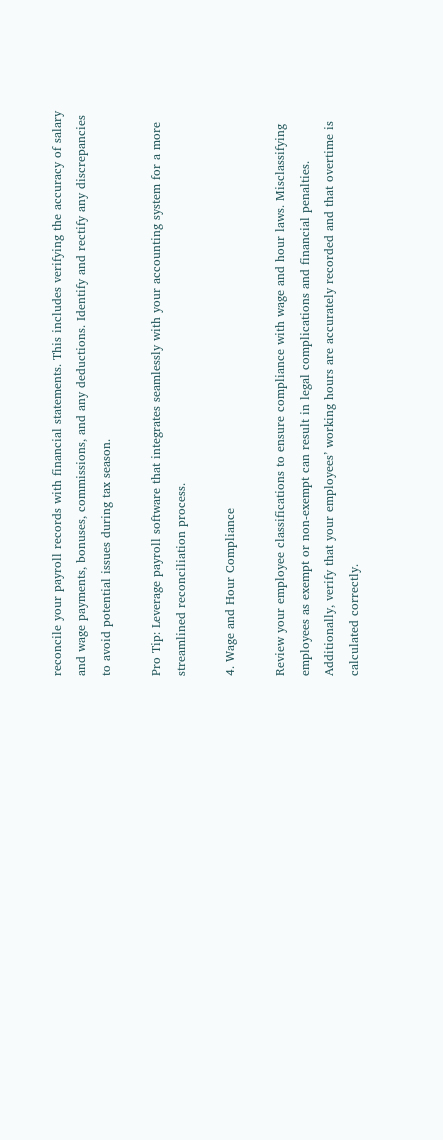reconcile your payroll records with financial statements. This includes verifying the accuracy of salary and wage payments, bonuses, commissions, and any deductions. Identify and rectify any discrepancies to avoid potential issues during tax season.

Pro Tip: Leverage payroll software that integrates seamlessly with your accounting system for a more streamlined reconciliation process.

4. Wage and Hour Compliance

Review your employee classifications to ensure compliance with wage and hour laws. Misclassifying employees as exempt or non-exempt can result in legal complications and financial penalties. Additionally, verify that your employees’ working hours are accurately recorded and that overtime is calculated correctly.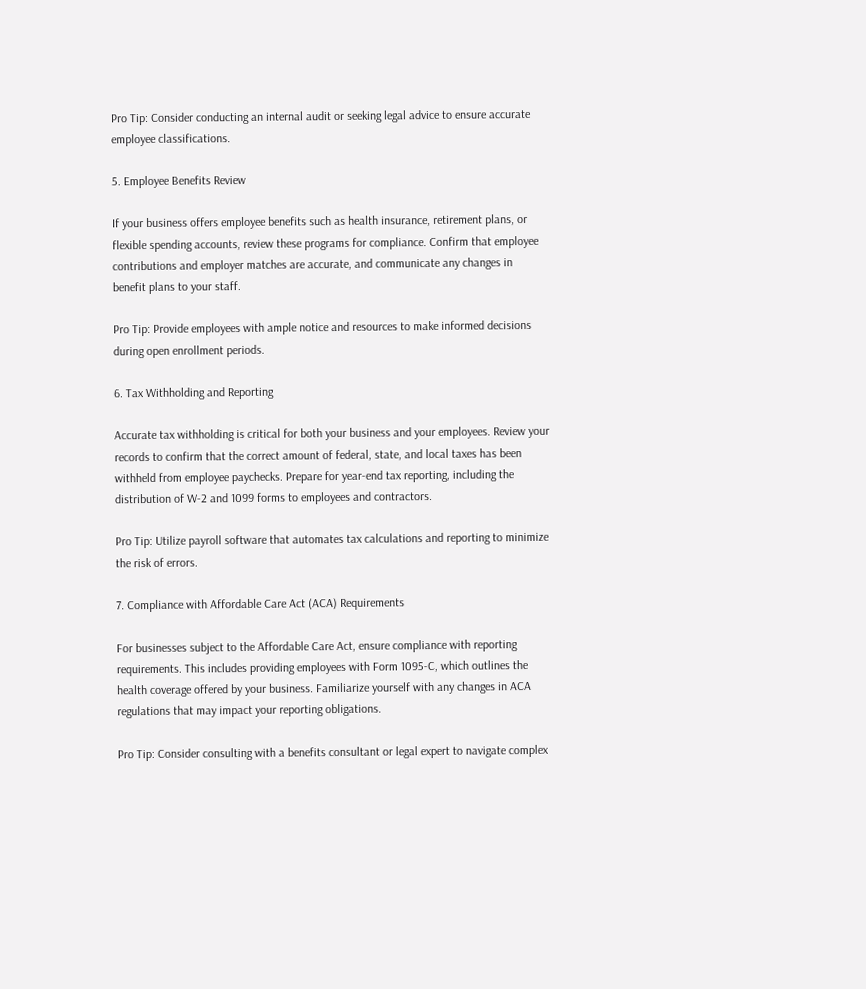Pro Tip: Consider conducting an internal audit or seeking legal advice to ensure accurate employee classifications.

5. Employee Benefits Review

If your business offers employee benefits such as health insurance, retirement plans, or flexible spending accounts, review these programs for compliance. Confirm that employee contributions and employer matches are accurate, and communicate any changes in benefit plans to your staff.

Pro Tip: Provide employees with ample notice and resources to make informed decisions during open enrollment periods.

6. Tax Withholding and Reporting

Accurate tax withholding is critical for both your business and your employees. Review your records to confirm that the correct amount of federal, state, and local taxes has been withheld from employee paychecks. Prepare for year-end tax reporting, including the distribution of W-2 and 1099 forms to employees and contractors.

Pro Tip: Utilize payroll software that automates tax calculations and reporting to minimize the risk of errors.

7. Compliance with Affordable Care Act (ACA) Requirements

For businesses subject to the Affordable Care Act, ensure compliance with reporting requirements. This includes providing employees with Form 1095-C, which outlines the health coverage offered by your business. Familiarize yourself with any changes in ACA regulations that may impact your reporting obligations.

Pro Tip: Consider consulting with a benefits consultant or legal expert to navigate complex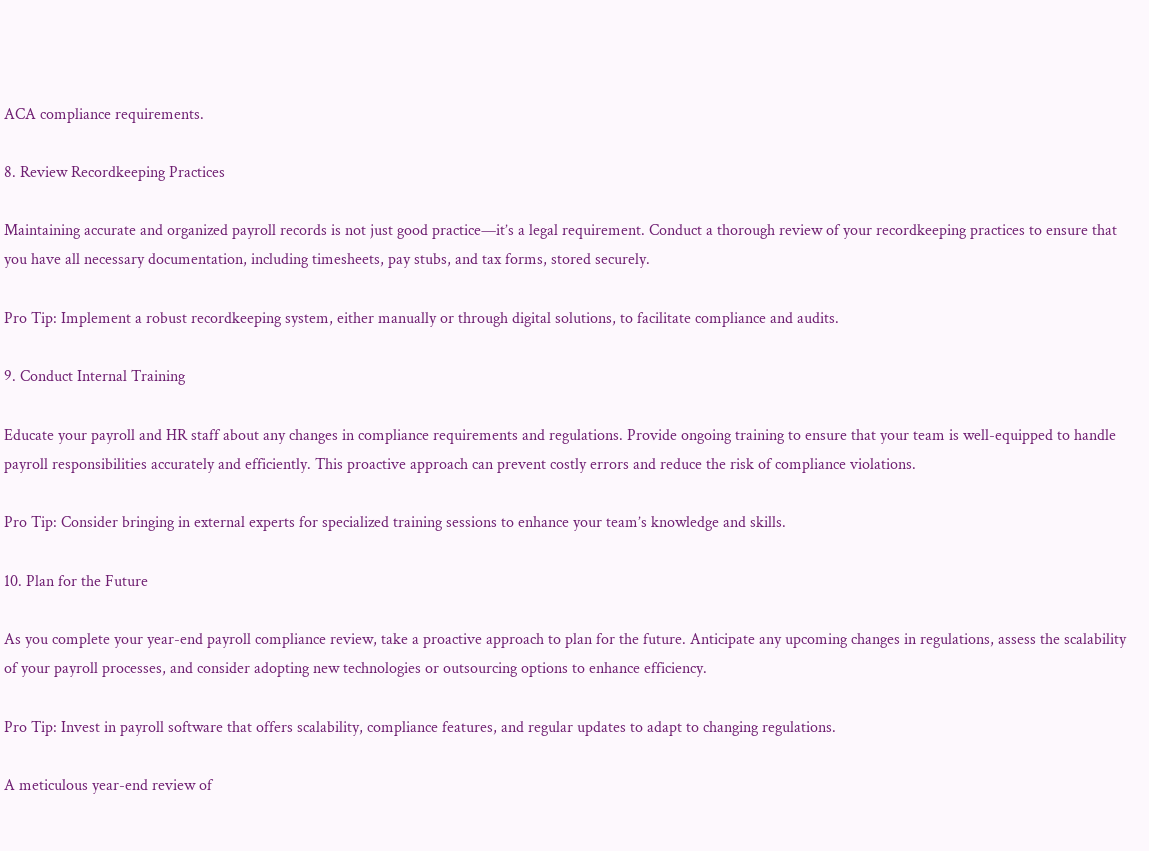ACA compliance requirements.

8. Review Recordkeeping Practices

Maintaining accurate and organized payroll records is not just good practice—it’s a legal requirement. Conduct a thorough review of your recordkeeping practices to ensure that you have all necessary documentation, including timesheets, pay stubs, and tax forms, stored securely.

Pro Tip: Implement a robust recordkeeping system, either manually or through digital solutions, to facilitate compliance and audits.

9. Conduct Internal Training

Educate your payroll and HR staff about any changes in compliance requirements and regulations. Provide ongoing training to ensure that your team is well-equipped to handle payroll responsibilities accurately and efficiently. This proactive approach can prevent costly errors and reduce the risk of compliance violations.

Pro Tip: Consider bringing in external experts for specialized training sessions to enhance your team’s knowledge and skills.

10. Plan for the Future

As you complete your year-end payroll compliance review, take a proactive approach to plan for the future. Anticipate any upcoming changes in regulations, assess the scalability of your payroll processes, and consider adopting new technologies or outsourcing options to enhance efficiency.

Pro Tip: Invest in payroll software that offers scalability, compliance features, and regular updates to adapt to changing regulations.

A meticulous year-end review of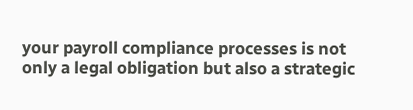your payroll compliance processes is not only a legal obligation but also a strategic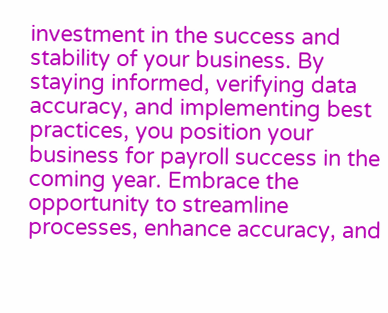investment in the success and stability of your business. By staying informed, verifying data accuracy, and implementing best practices, you position your business for payroll success in the coming year. Embrace the opportunity to streamline processes, enhance accuracy, and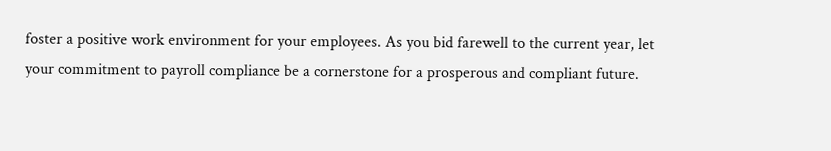foster a positive work environment for your employees. As you bid farewell to the current year, let your commitment to payroll compliance be a cornerstone for a prosperous and compliant future.